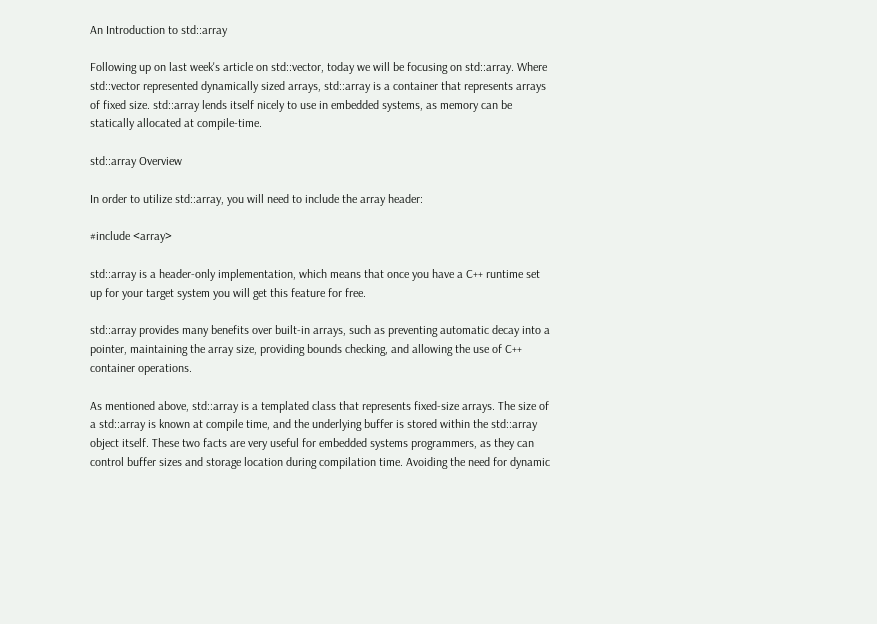An Introduction to std::array

Following up on last week's article on std::vector, today we will be focusing on std::array. Where std::vector represented dynamically sized arrays, std::array is a container that represents arrays of fixed size. std::array lends itself nicely to use in embedded systems, as memory can be statically allocated at compile-time.

std::array Overview

In order to utilize std::array, you will need to include the array header:

#include <array>

std::array is a header-only implementation, which means that once you have a C++ runtime set up for your target system you will get this feature for free.

std::array provides many benefits over built-in arrays, such as preventing automatic decay into a pointer, maintaining the array size, providing bounds checking, and allowing the use of C++ container operations.

As mentioned above, std::array is a templated class that represents fixed-size arrays. The size of a std::array is known at compile time, and the underlying buffer is stored within the std::array object itself. These two facts are very useful for embedded systems programmers, as they can control buffer sizes and storage location during compilation time. Avoiding the need for dynamic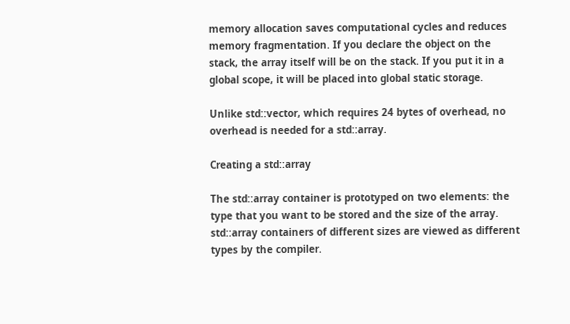memory allocation saves computational cycles and reduces memory fragmentation. If you declare the object on the stack, the array itself will be on the stack. If you put it in a global scope, it will be placed into global static storage.

Unlike std::vector, which requires 24 bytes of overhead, no overhead is needed for a std::array.

Creating a std::array

The std::array container is prototyped on two elements: the type that you want to be stored and the size of the array. std::array containers of different sizes are viewed as different types by the compiler.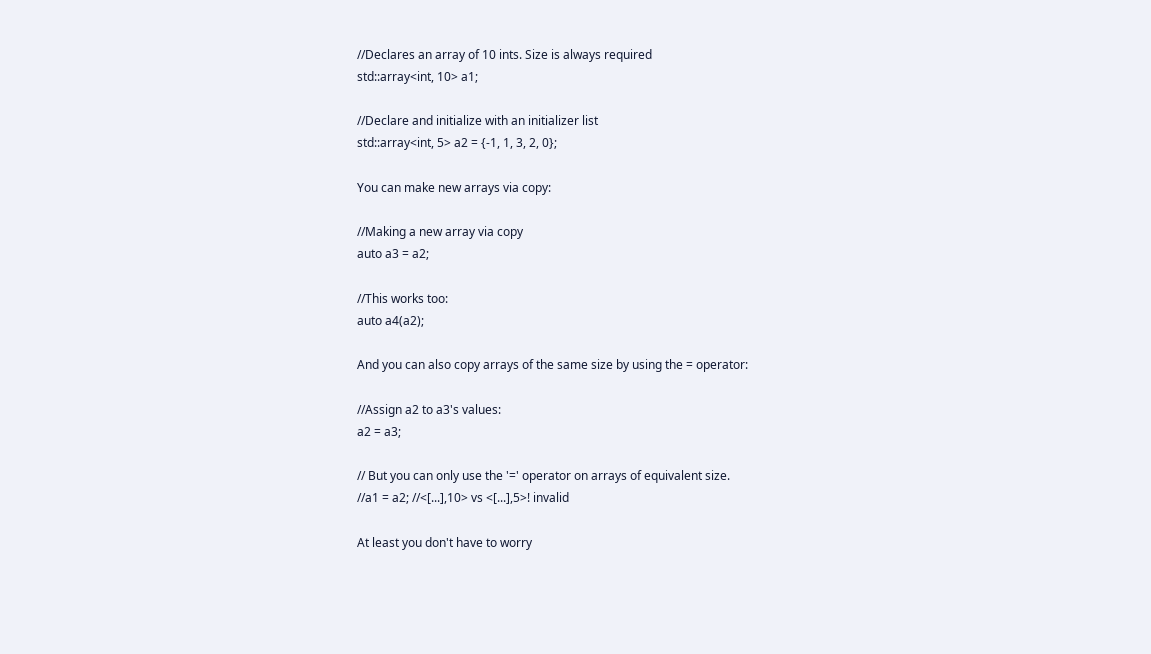//Declares an array of 10 ints. Size is always required
std::array<int, 10> a1;

//Declare and initialize with an initializer list
std::array<int, 5> a2 = {-1, 1, 3, 2, 0};

You can make new arrays via copy:

//Making a new array via copy
auto a3 = a2;

//This works too:
auto a4(a2);

And you can also copy arrays of the same size by using the = operator:

//Assign a2 to a3's values:
a2 = a3;

// But you can only use the '=' operator on arrays of equivalent size.
//a1 = a2; //<[...],10> vs <[...],5>! invalid

At least you don't have to worry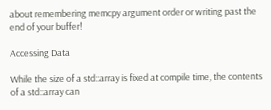about remembering memcpy argument order or writing past the end of your buffer!

Accessing Data

While the size of a std::array is fixed at compile time, the contents of a std::array can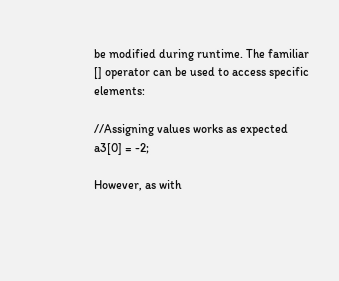be modified during runtime. The familiar [] operator can be used to access specific elements:

//Assigning values works as expected
a3[0] = -2;

However, as with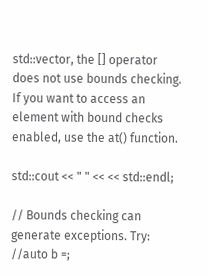std::vector, the [] operator does not use bounds checking. If you want to access an element with bound checks enabled, use the at() function.

std::cout << " " << << std::endl;

// Bounds checking can generate exceptions. Try:
//auto b =;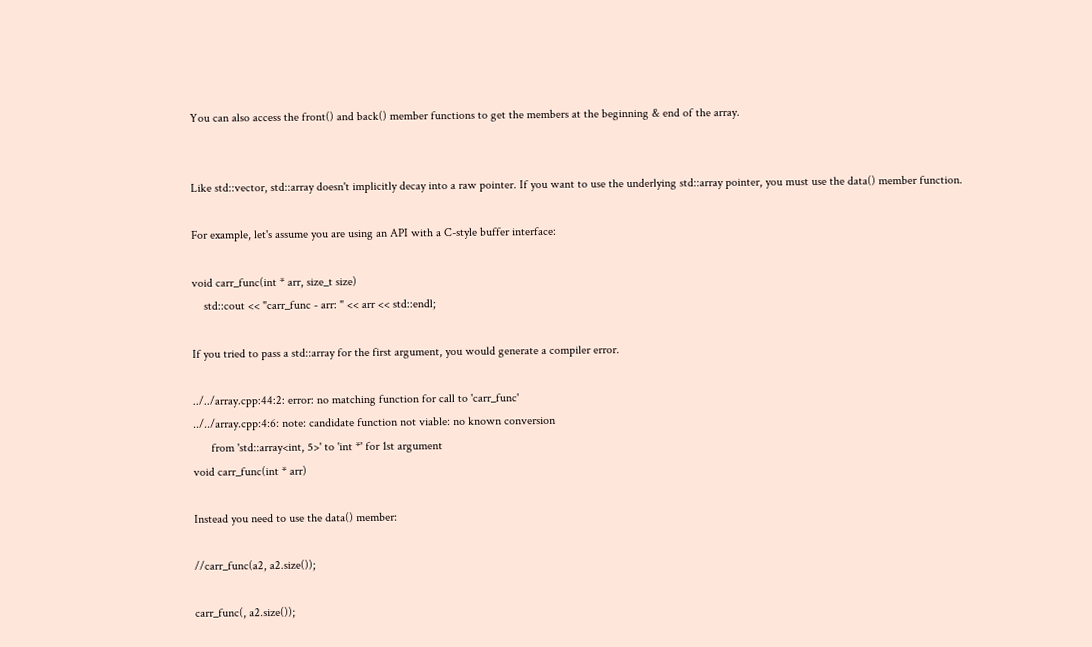You can also access the front() and back() member functions to get the members at the beginning & end of the array.


Like std::vector, std::array doesn't implicitly decay into a raw pointer. If you want to use the underlying std::array pointer, you must use the data() member function.

For example, let's assume you are using an API with a C-style buffer interface:

void carr_func(int * arr, size_t size)
    std::cout << "carr_func - arr: " << arr << std::endl;

If you tried to pass a std::array for the first argument, you would generate a compiler error.

../../array.cpp:44:2: error: no matching function for call to 'carr_func'
../../array.cpp:4:6: note: candidate function not viable: no known conversion
      from 'std::array<int, 5>' to 'int *' for 1st argument
void carr_func(int * arr)

Instead you need to use the data() member:

//carr_func(a2, a2.size());

carr_func(, a2.size());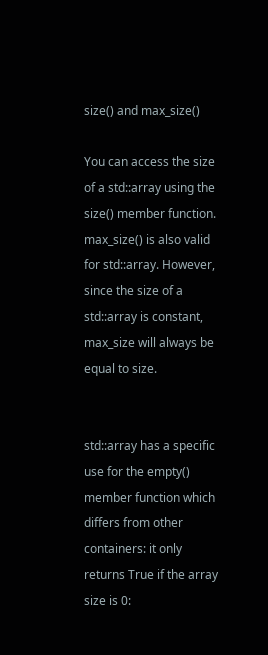size() and max_size()

You can access the size of a std::array using the size() member function. max_size() is also valid for std::array. However, since the size of a std::array is constant, max_size will always be equal to size.


std::array has a specific use for the empty() member function which differs from other containers: it only returns True if the array size is 0: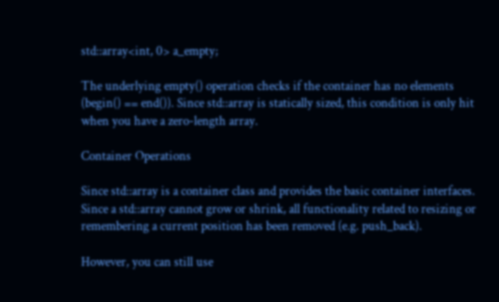std::array<int, 0> a_empty;

The underlying empty() operation checks if the container has no elements (begin() == end()). Since std::array is statically sized, this condition is only hit when you have a zero-length array.

Container Operations

Since std::array is a container class and provides the basic container interfaces. Since a std::array cannot grow or shrink, all functionality related to resizing or remembering a current position has been removed (e.g. push_back).

However, you can still use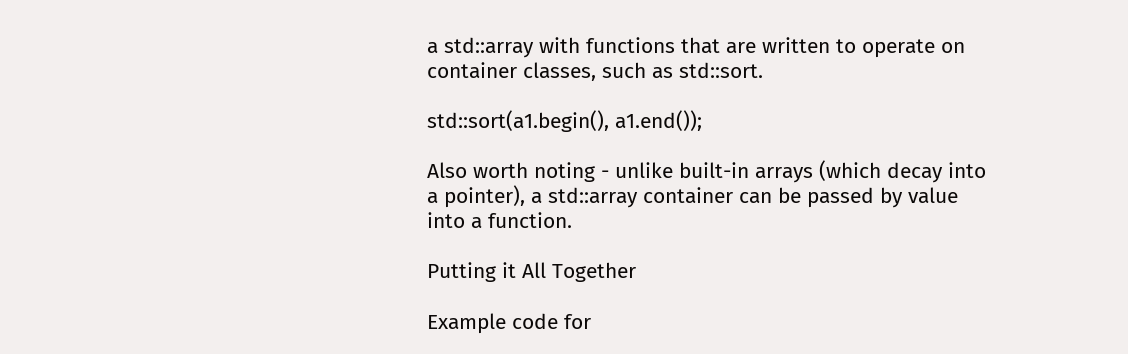a std::array with functions that are written to operate on container classes, such as std::sort.

std::sort(a1.begin(), a1.end());

Also worth noting - unlike built-in arrays (which decay into a pointer), a std::array container can be passed by value into a function.

Putting it All Together

Example code for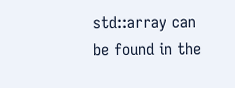std::array can be found in the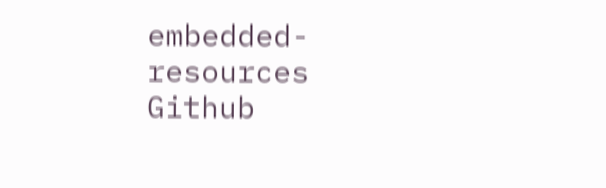embedded-resources Github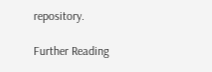repository.

Further Reading